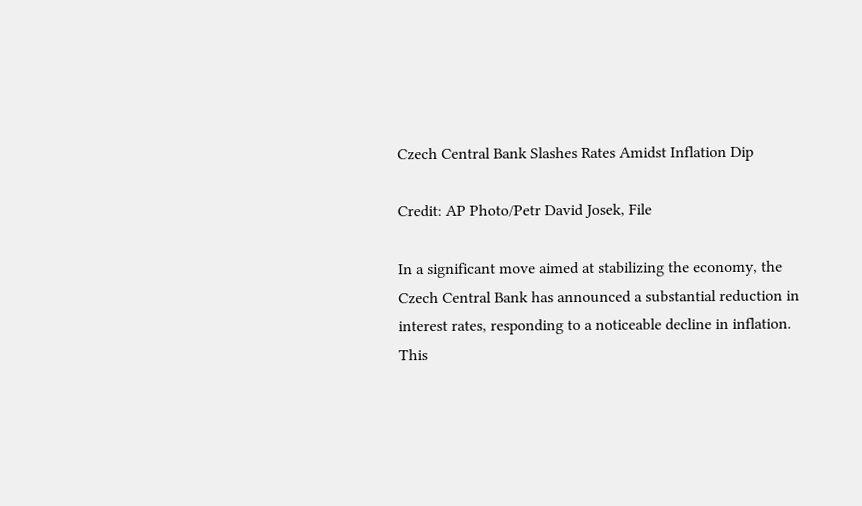Czech Central Bank Slashes Rates Amidst Inflation Dip

Credit: AP Photo/Petr David Josek, File

In a significant move aimed at stabilizing the economy, the Czech Central Bank has announced a substantial reduction in interest rates, responding to a noticeable decline in inflation. This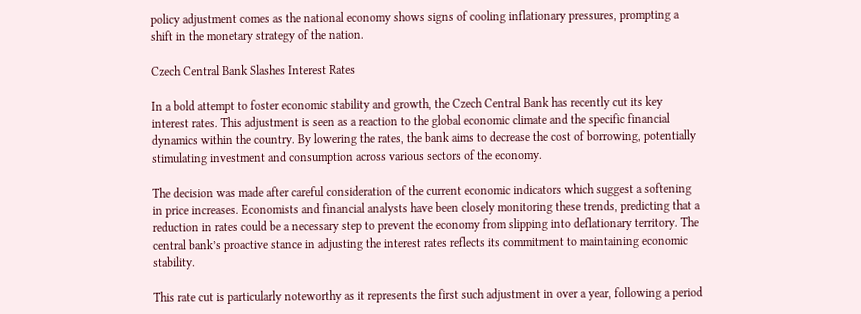policy adjustment comes as the national economy shows signs of cooling inflationary pressures, prompting a shift in the monetary strategy of the nation.

Czech Central Bank Slashes Interest Rates

In a bold attempt to foster economic stability and growth, the Czech Central Bank has recently cut its key interest rates. This adjustment is seen as a reaction to the global economic climate and the specific financial dynamics within the country. By lowering the rates, the bank aims to decrease the cost of borrowing, potentially stimulating investment and consumption across various sectors of the economy.

The decision was made after careful consideration of the current economic indicators which suggest a softening in price increases. Economists and financial analysts have been closely monitoring these trends, predicting that a reduction in rates could be a necessary step to prevent the economy from slipping into deflationary territory. The central bank’s proactive stance in adjusting the interest rates reflects its commitment to maintaining economic stability.

This rate cut is particularly noteworthy as it represents the first such adjustment in over a year, following a period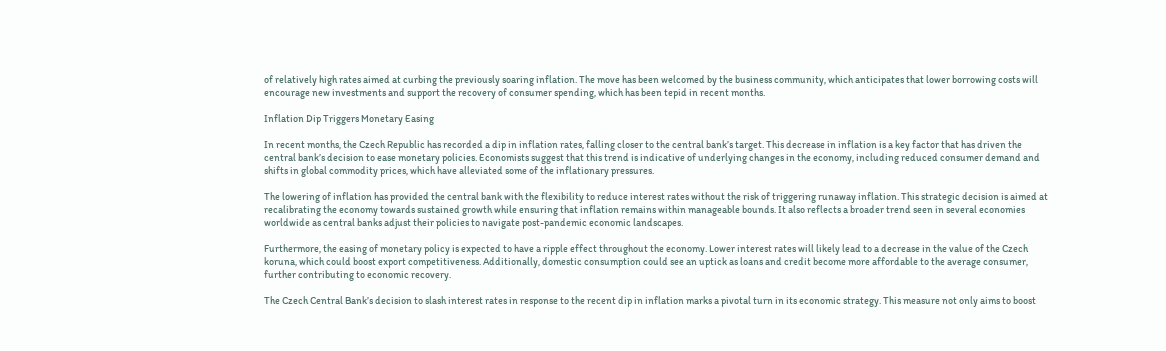of relatively high rates aimed at curbing the previously soaring inflation. The move has been welcomed by the business community, which anticipates that lower borrowing costs will encourage new investments and support the recovery of consumer spending, which has been tepid in recent months.

Inflation Dip Triggers Monetary Easing

In recent months, the Czech Republic has recorded a dip in inflation rates, falling closer to the central bank’s target. This decrease in inflation is a key factor that has driven the central bank’s decision to ease monetary policies. Economists suggest that this trend is indicative of underlying changes in the economy, including reduced consumer demand and shifts in global commodity prices, which have alleviated some of the inflationary pressures.

The lowering of inflation has provided the central bank with the flexibility to reduce interest rates without the risk of triggering runaway inflation. This strategic decision is aimed at recalibrating the economy towards sustained growth while ensuring that inflation remains within manageable bounds. It also reflects a broader trend seen in several economies worldwide as central banks adjust their policies to navigate post-pandemic economic landscapes.

Furthermore, the easing of monetary policy is expected to have a ripple effect throughout the economy. Lower interest rates will likely lead to a decrease in the value of the Czech koruna, which could boost export competitiveness. Additionally, domestic consumption could see an uptick as loans and credit become more affordable to the average consumer, further contributing to economic recovery.

The Czech Central Bank’s decision to slash interest rates in response to the recent dip in inflation marks a pivotal turn in its economic strategy. This measure not only aims to boost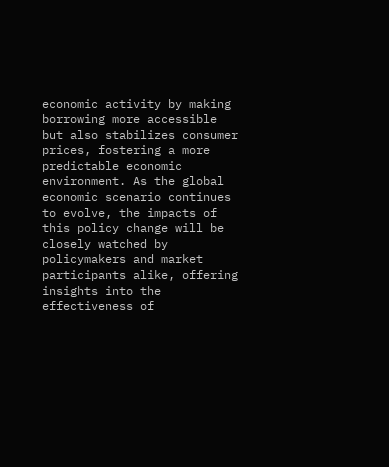economic activity by making borrowing more accessible but also stabilizes consumer prices, fostering a more predictable economic environment. As the global economic scenario continues to evolve, the impacts of this policy change will be closely watched by policymakers and market participants alike, offering insights into the effectiveness of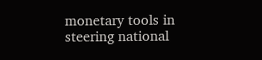monetary tools in steering national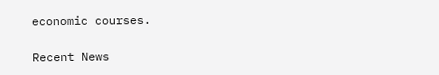economic courses.

Recent News